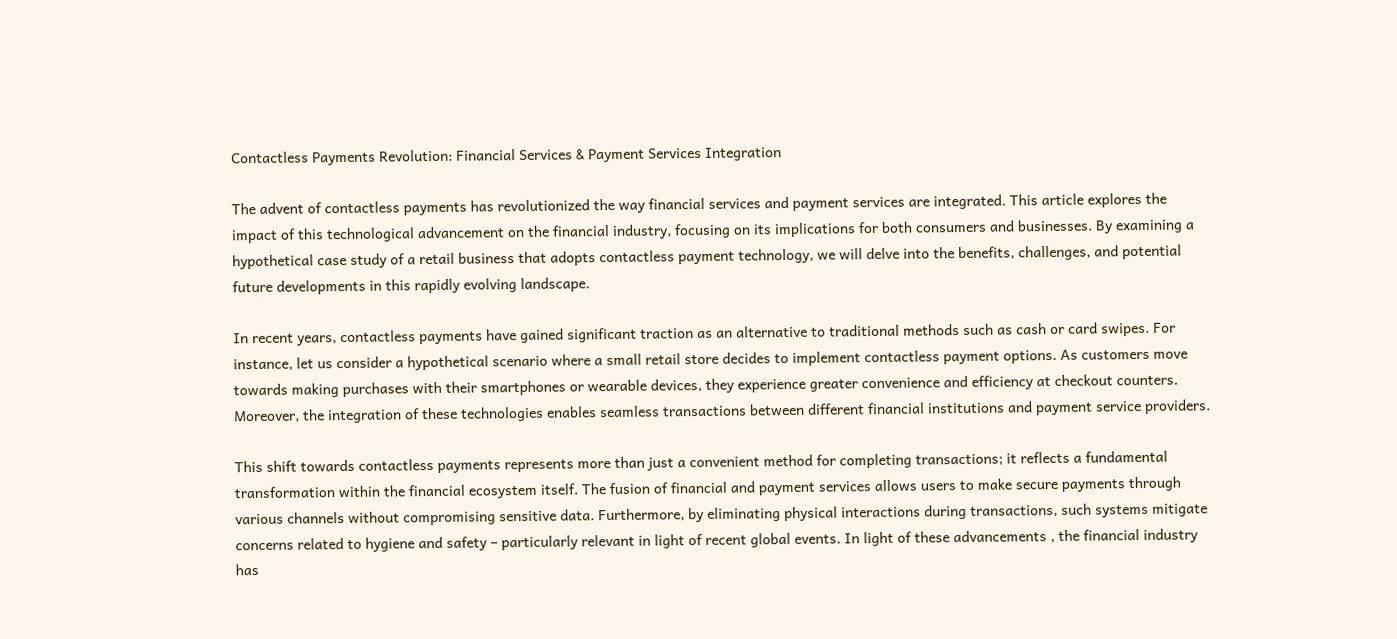Contactless Payments Revolution: Financial Services & Payment Services Integration

The advent of contactless payments has revolutionized the way financial services and payment services are integrated. This article explores the impact of this technological advancement on the financial industry, focusing on its implications for both consumers and businesses. By examining a hypothetical case study of a retail business that adopts contactless payment technology, we will delve into the benefits, challenges, and potential future developments in this rapidly evolving landscape.

In recent years, contactless payments have gained significant traction as an alternative to traditional methods such as cash or card swipes. For instance, let us consider a hypothetical scenario where a small retail store decides to implement contactless payment options. As customers move towards making purchases with their smartphones or wearable devices, they experience greater convenience and efficiency at checkout counters. Moreover, the integration of these technologies enables seamless transactions between different financial institutions and payment service providers.

This shift towards contactless payments represents more than just a convenient method for completing transactions; it reflects a fundamental transformation within the financial ecosystem itself. The fusion of financial and payment services allows users to make secure payments through various channels without compromising sensitive data. Furthermore, by eliminating physical interactions during transactions, such systems mitigate concerns related to hygiene and safety – particularly relevant in light of recent global events. In light of these advancements , the financial industry has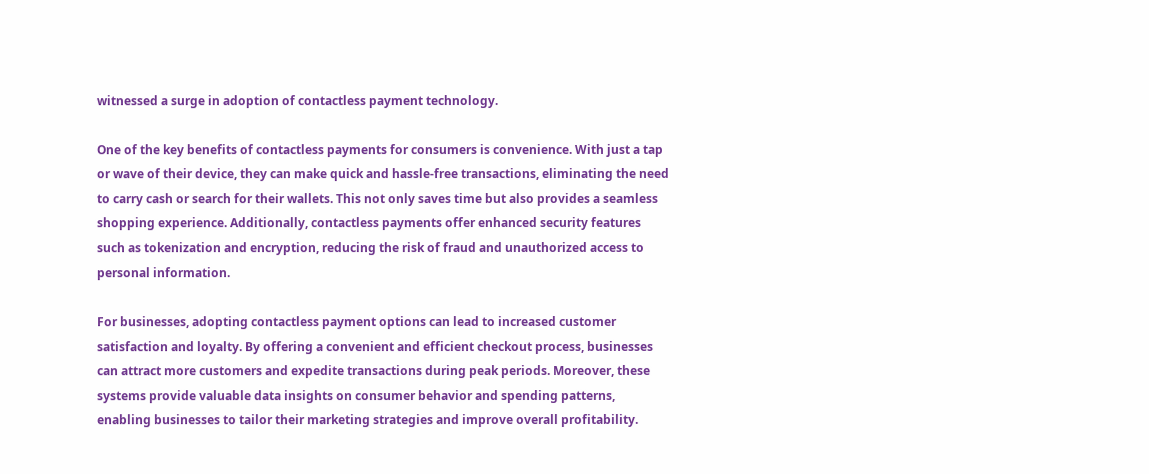witnessed a surge in adoption of contactless payment technology.

One of the key benefits of contactless payments for consumers is convenience. With just a tap or wave of their device, they can make quick and hassle-free transactions, eliminating the need to carry cash or search for their wallets. This not only saves time but also provides a seamless shopping experience. Additionally, contactless payments offer enhanced security features such as tokenization and encryption, reducing the risk of fraud and unauthorized access to personal information.

For businesses, adopting contactless payment options can lead to increased customer satisfaction and loyalty. By offering a convenient and efficient checkout process, businesses can attract more customers and expedite transactions during peak periods. Moreover, these systems provide valuable data insights on consumer behavior and spending patterns, enabling businesses to tailor their marketing strategies and improve overall profitability.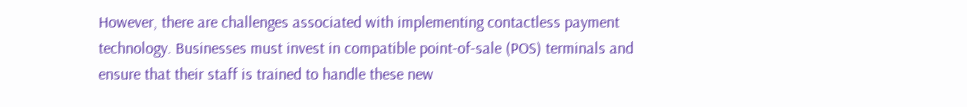However, there are challenges associated with implementing contactless payment technology. Businesses must invest in compatible point-of-sale (POS) terminals and ensure that their staff is trained to handle these new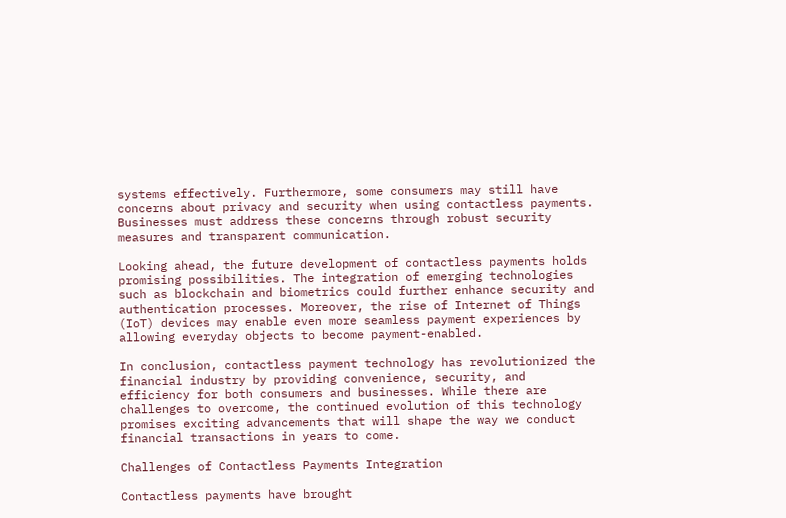systems effectively. Furthermore, some consumers may still have concerns about privacy and security when using contactless payments. Businesses must address these concerns through robust security measures and transparent communication.

Looking ahead, the future development of contactless payments holds promising possibilities. The integration of emerging technologies such as blockchain and biometrics could further enhance security and authentication processes. Moreover, the rise of Internet of Things (IoT) devices may enable even more seamless payment experiences by allowing everyday objects to become payment-enabled.

In conclusion, contactless payment technology has revolutionized the financial industry by providing convenience, security, and efficiency for both consumers and businesses. While there are challenges to overcome, the continued evolution of this technology promises exciting advancements that will shape the way we conduct financial transactions in years to come.

Challenges of Contactless Payments Integration

Contactless payments have brought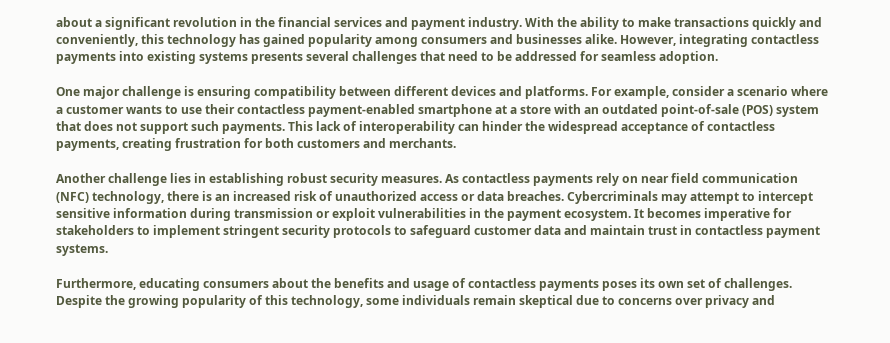about a significant revolution in the financial services and payment industry. With the ability to make transactions quickly and conveniently, this technology has gained popularity among consumers and businesses alike. However, integrating contactless payments into existing systems presents several challenges that need to be addressed for seamless adoption.

One major challenge is ensuring compatibility between different devices and platforms. For example, consider a scenario where a customer wants to use their contactless payment-enabled smartphone at a store with an outdated point-of-sale (POS) system that does not support such payments. This lack of interoperability can hinder the widespread acceptance of contactless payments, creating frustration for both customers and merchants.

Another challenge lies in establishing robust security measures. As contactless payments rely on near field communication (NFC) technology, there is an increased risk of unauthorized access or data breaches. Cybercriminals may attempt to intercept sensitive information during transmission or exploit vulnerabilities in the payment ecosystem. It becomes imperative for stakeholders to implement stringent security protocols to safeguard customer data and maintain trust in contactless payment systems.

Furthermore, educating consumers about the benefits and usage of contactless payments poses its own set of challenges. Despite the growing popularity of this technology, some individuals remain skeptical due to concerns over privacy and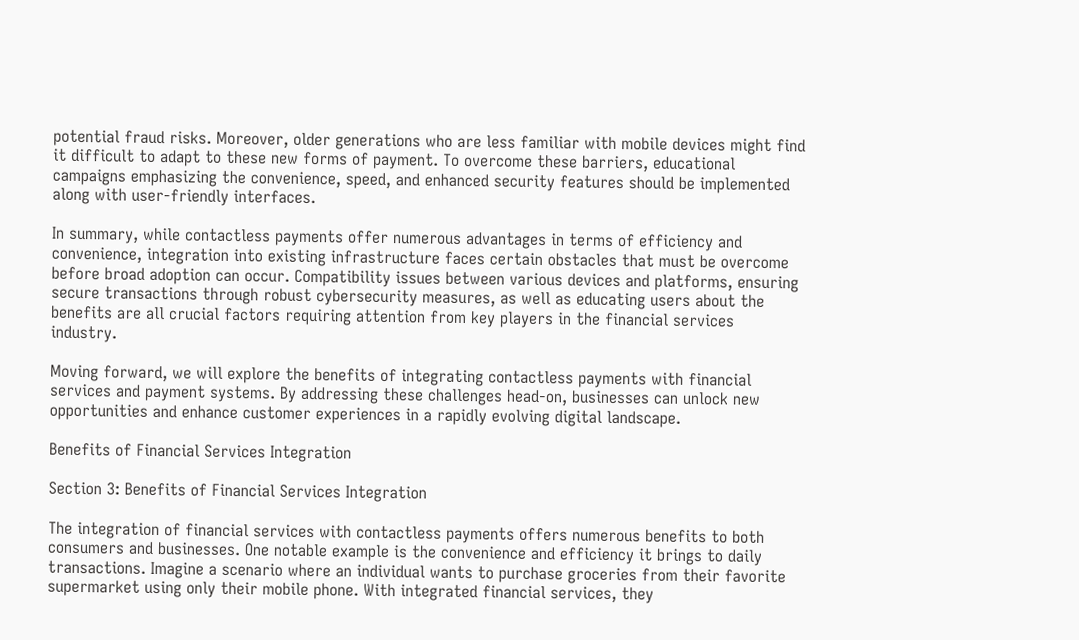potential fraud risks. Moreover, older generations who are less familiar with mobile devices might find it difficult to adapt to these new forms of payment. To overcome these barriers, educational campaigns emphasizing the convenience, speed, and enhanced security features should be implemented along with user-friendly interfaces.

In summary, while contactless payments offer numerous advantages in terms of efficiency and convenience, integration into existing infrastructure faces certain obstacles that must be overcome before broad adoption can occur. Compatibility issues between various devices and platforms, ensuring secure transactions through robust cybersecurity measures, as well as educating users about the benefits are all crucial factors requiring attention from key players in the financial services industry.

Moving forward, we will explore the benefits of integrating contactless payments with financial services and payment systems. By addressing these challenges head-on, businesses can unlock new opportunities and enhance customer experiences in a rapidly evolving digital landscape.

Benefits of Financial Services Integration

Section 3: Benefits of Financial Services Integration

The integration of financial services with contactless payments offers numerous benefits to both consumers and businesses. One notable example is the convenience and efficiency it brings to daily transactions. Imagine a scenario where an individual wants to purchase groceries from their favorite supermarket using only their mobile phone. With integrated financial services, they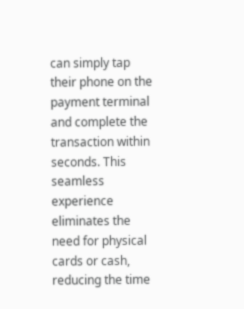can simply tap their phone on the payment terminal and complete the transaction within seconds. This seamless experience eliminates the need for physical cards or cash, reducing the time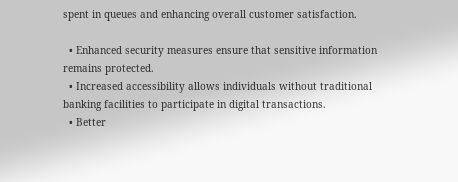spent in queues and enhancing overall customer satisfaction.

  • Enhanced security measures ensure that sensitive information remains protected.
  • Increased accessibility allows individuals without traditional banking facilities to participate in digital transactions.
  • Better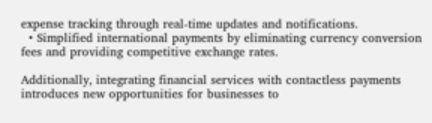expense tracking through real-time updates and notifications.
  • Simplified international payments by eliminating currency conversion fees and providing competitive exchange rates.

Additionally, integrating financial services with contactless payments introduces new opportunities for businesses to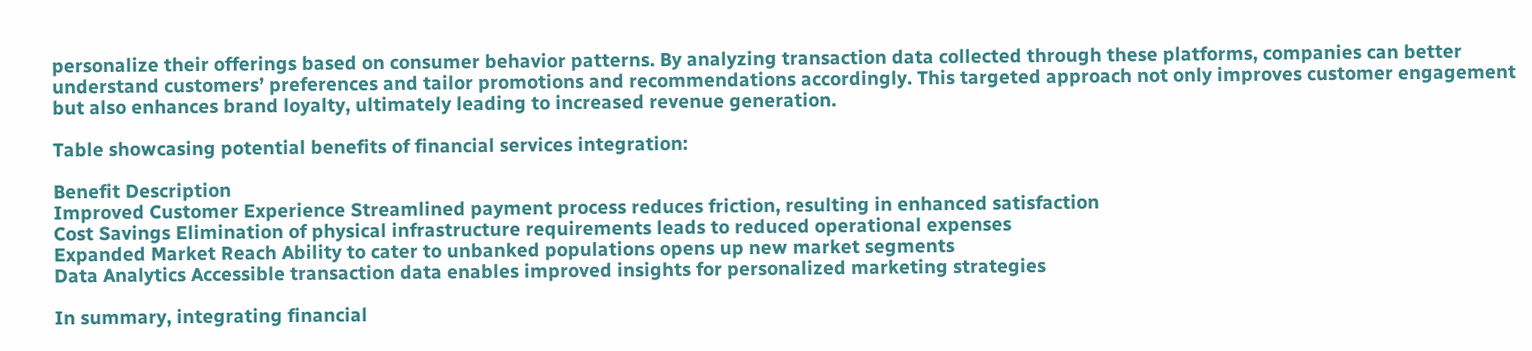personalize their offerings based on consumer behavior patterns. By analyzing transaction data collected through these platforms, companies can better understand customers’ preferences and tailor promotions and recommendations accordingly. This targeted approach not only improves customer engagement but also enhances brand loyalty, ultimately leading to increased revenue generation.

Table showcasing potential benefits of financial services integration:

Benefit Description
Improved Customer Experience Streamlined payment process reduces friction, resulting in enhanced satisfaction
Cost Savings Elimination of physical infrastructure requirements leads to reduced operational expenses
Expanded Market Reach Ability to cater to unbanked populations opens up new market segments
Data Analytics Accessible transaction data enables improved insights for personalized marketing strategies

In summary, integrating financial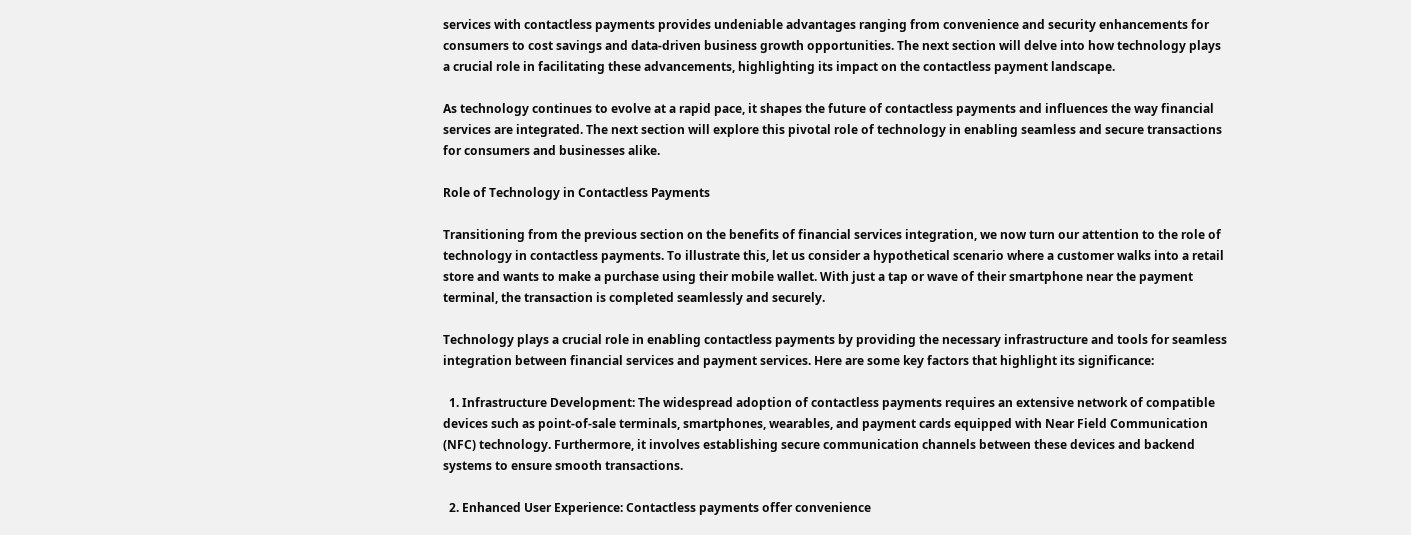services with contactless payments provides undeniable advantages ranging from convenience and security enhancements for consumers to cost savings and data-driven business growth opportunities. The next section will delve into how technology plays a crucial role in facilitating these advancements, highlighting its impact on the contactless payment landscape.

As technology continues to evolve at a rapid pace, it shapes the future of contactless payments and influences the way financial services are integrated. The next section will explore this pivotal role of technology in enabling seamless and secure transactions for consumers and businesses alike.

Role of Technology in Contactless Payments

Transitioning from the previous section on the benefits of financial services integration, we now turn our attention to the role of technology in contactless payments. To illustrate this, let us consider a hypothetical scenario where a customer walks into a retail store and wants to make a purchase using their mobile wallet. With just a tap or wave of their smartphone near the payment terminal, the transaction is completed seamlessly and securely.

Technology plays a crucial role in enabling contactless payments by providing the necessary infrastructure and tools for seamless integration between financial services and payment services. Here are some key factors that highlight its significance:

  1. Infrastructure Development: The widespread adoption of contactless payments requires an extensive network of compatible devices such as point-of-sale terminals, smartphones, wearables, and payment cards equipped with Near Field Communication (NFC) technology. Furthermore, it involves establishing secure communication channels between these devices and backend systems to ensure smooth transactions.

  2. Enhanced User Experience: Contactless payments offer convenience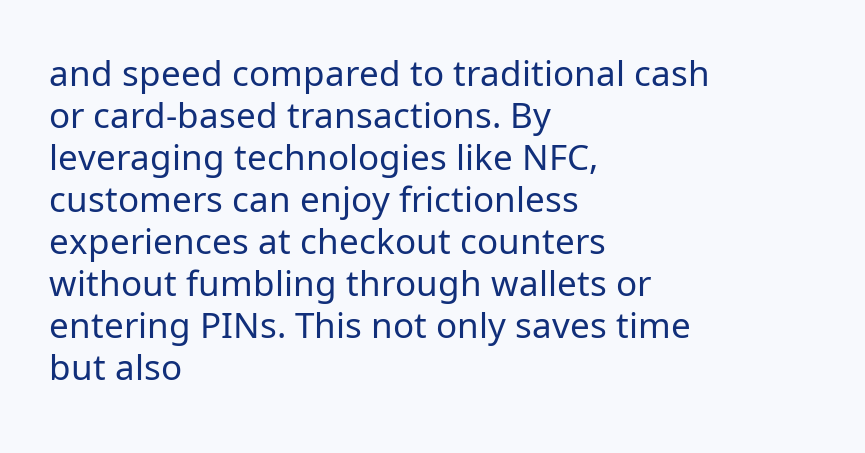and speed compared to traditional cash or card-based transactions. By leveraging technologies like NFC, customers can enjoy frictionless experiences at checkout counters without fumbling through wallets or entering PINs. This not only saves time but also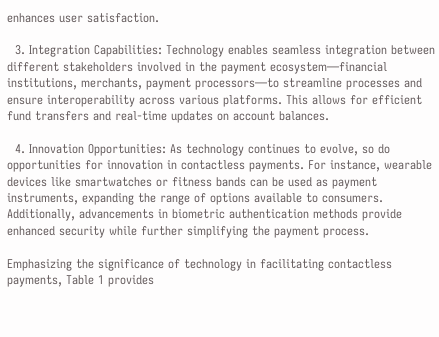enhances user satisfaction.

  3. Integration Capabilities: Technology enables seamless integration between different stakeholders involved in the payment ecosystem—financial institutions, merchants, payment processors—to streamline processes and ensure interoperability across various platforms. This allows for efficient fund transfers and real-time updates on account balances.

  4. Innovation Opportunities: As technology continues to evolve, so do opportunities for innovation in contactless payments. For instance, wearable devices like smartwatches or fitness bands can be used as payment instruments, expanding the range of options available to consumers. Additionally, advancements in biometric authentication methods provide enhanced security while further simplifying the payment process.

Emphasizing the significance of technology in facilitating contactless payments, Table 1 provides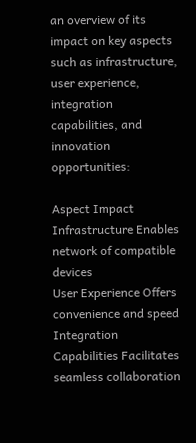an overview of its impact on key aspects such as infrastructure, user experience, integration capabilities, and innovation opportunities:

Aspect Impact
Infrastructure Enables network of compatible devices
User Experience Offers convenience and speed
Integration Capabilities Facilitates seamless collaboration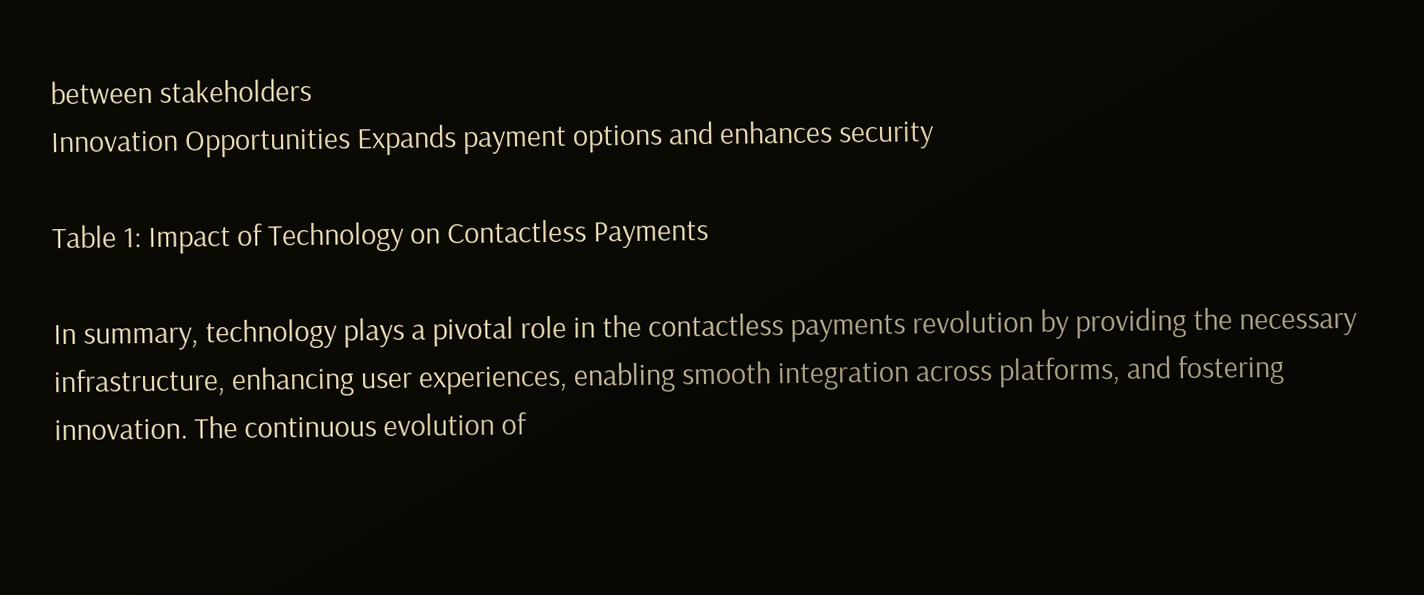between stakeholders
Innovation Opportunities Expands payment options and enhances security

Table 1: Impact of Technology on Contactless Payments

In summary, technology plays a pivotal role in the contactless payments revolution by providing the necessary infrastructure, enhancing user experiences, enabling smooth integration across platforms, and fostering innovation. The continuous evolution of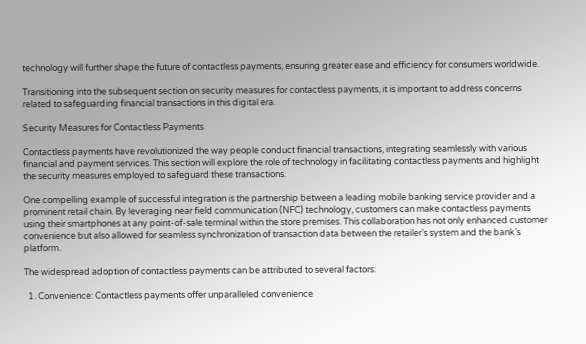technology will further shape the future of contactless payments, ensuring greater ease and efficiency for consumers worldwide.

Transitioning into the subsequent section on security measures for contactless payments, it is important to address concerns related to safeguarding financial transactions in this digital era.

Security Measures for Contactless Payments

Contactless payments have revolutionized the way people conduct financial transactions, integrating seamlessly with various financial and payment services. This section will explore the role of technology in facilitating contactless payments and highlight the security measures employed to safeguard these transactions.

One compelling example of successful integration is the partnership between a leading mobile banking service provider and a prominent retail chain. By leveraging near field communication (NFC) technology, customers can make contactless payments using their smartphones at any point-of-sale terminal within the store premises. This collaboration has not only enhanced customer convenience but also allowed for seamless synchronization of transaction data between the retailer’s system and the bank’s platform.

The widespread adoption of contactless payments can be attributed to several factors:

  1. Convenience: Contactless payments offer unparalleled convenience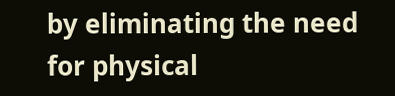by eliminating the need for physical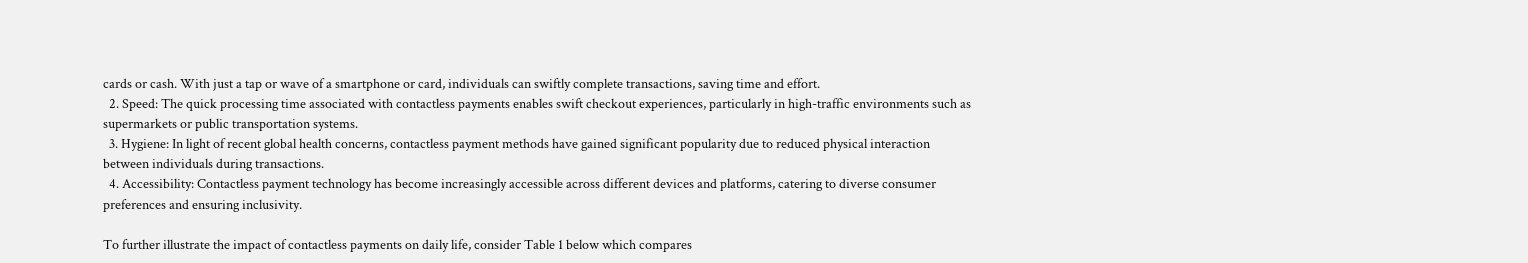cards or cash. With just a tap or wave of a smartphone or card, individuals can swiftly complete transactions, saving time and effort.
  2. Speed: The quick processing time associated with contactless payments enables swift checkout experiences, particularly in high-traffic environments such as supermarkets or public transportation systems.
  3. Hygiene: In light of recent global health concerns, contactless payment methods have gained significant popularity due to reduced physical interaction between individuals during transactions.
  4. Accessibility: Contactless payment technology has become increasingly accessible across different devices and platforms, catering to diverse consumer preferences and ensuring inclusivity.

To further illustrate the impact of contactless payments on daily life, consider Table 1 below which compares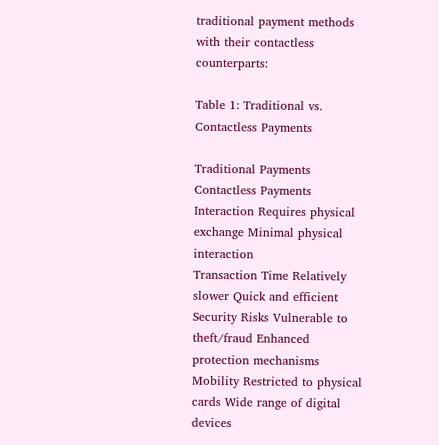traditional payment methods with their contactless counterparts:

Table 1: Traditional vs. Contactless Payments

Traditional Payments Contactless Payments
Interaction Requires physical exchange Minimal physical interaction
Transaction Time Relatively slower Quick and efficient
Security Risks Vulnerable to theft/fraud Enhanced protection mechanisms
Mobility Restricted to physical cards Wide range of digital devices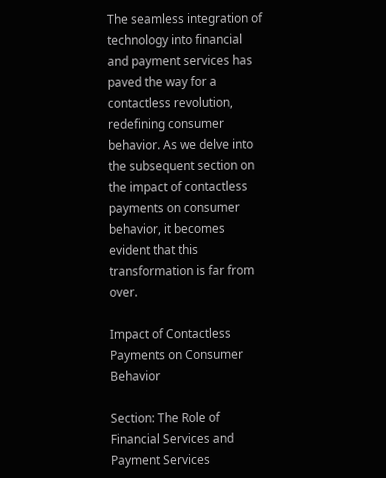The seamless integration of technology into financial and payment services has paved the way for a contactless revolution, redefining consumer behavior. As we delve into the subsequent section on the impact of contactless payments on consumer behavior, it becomes evident that this transformation is far from over.

Impact of Contactless Payments on Consumer Behavior

Section: The Role of Financial Services and Payment Services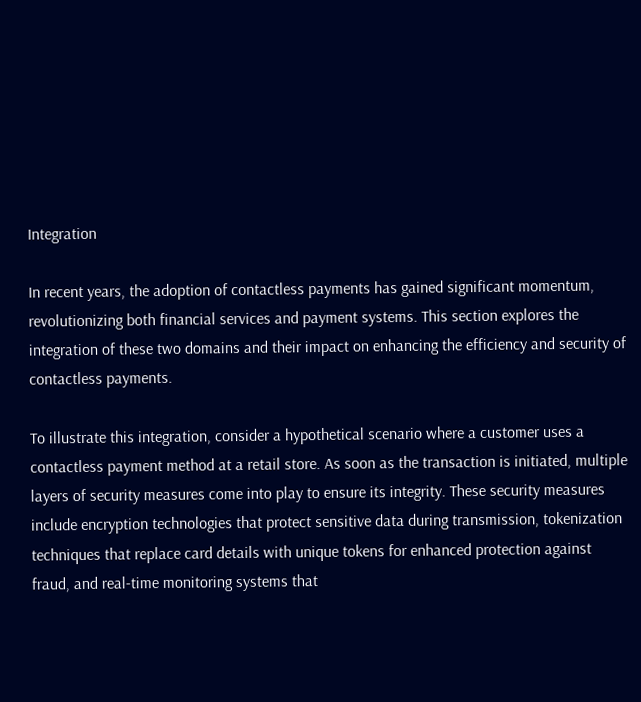Integration

In recent years, the adoption of contactless payments has gained significant momentum, revolutionizing both financial services and payment systems. This section explores the integration of these two domains and their impact on enhancing the efficiency and security of contactless payments.

To illustrate this integration, consider a hypothetical scenario where a customer uses a contactless payment method at a retail store. As soon as the transaction is initiated, multiple layers of security measures come into play to ensure its integrity. These security measures include encryption technologies that protect sensitive data during transmission, tokenization techniques that replace card details with unique tokens for enhanced protection against fraud, and real-time monitoring systems that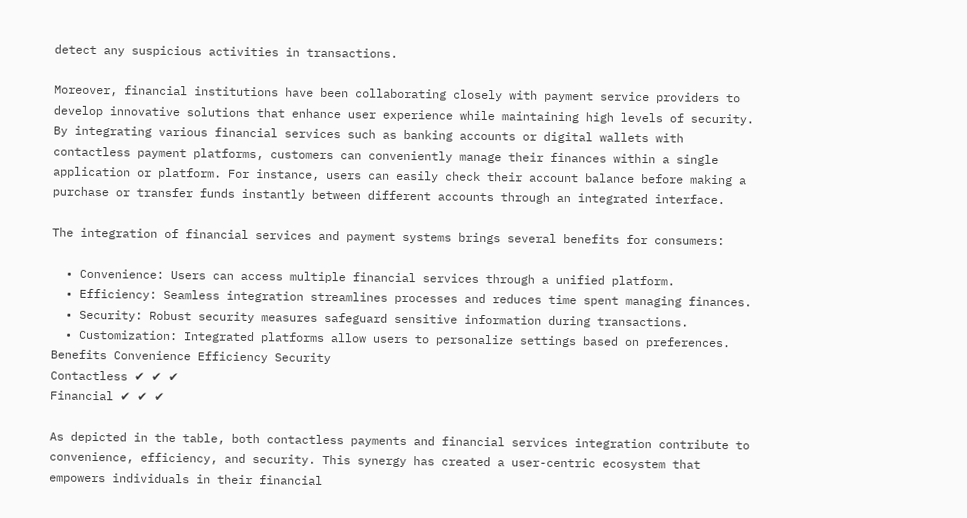detect any suspicious activities in transactions.

Moreover, financial institutions have been collaborating closely with payment service providers to develop innovative solutions that enhance user experience while maintaining high levels of security. By integrating various financial services such as banking accounts or digital wallets with contactless payment platforms, customers can conveniently manage their finances within a single application or platform. For instance, users can easily check their account balance before making a purchase or transfer funds instantly between different accounts through an integrated interface.

The integration of financial services and payment systems brings several benefits for consumers:

  • Convenience: Users can access multiple financial services through a unified platform.
  • Efficiency: Seamless integration streamlines processes and reduces time spent managing finances.
  • Security: Robust security measures safeguard sensitive information during transactions.
  • Customization: Integrated platforms allow users to personalize settings based on preferences.
Benefits Convenience Efficiency Security
Contactless ✔ ✔ ✔
Financial ✔ ✔ ✔

As depicted in the table, both contactless payments and financial services integration contribute to convenience, efficiency, and security. This synergy has created a user-centric ecosystem that empowers individuals in their financial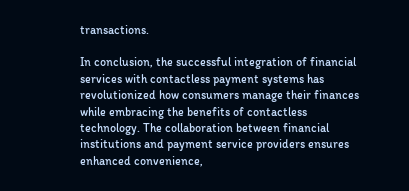transactions.

In conclusion, the successful integration of financial services with contactless payment systems has revolutionized how consumers manage their finances while embracing the benefits of contactless technology. The collaboration between financial institutions and payment service providers ensures enhanced convenience,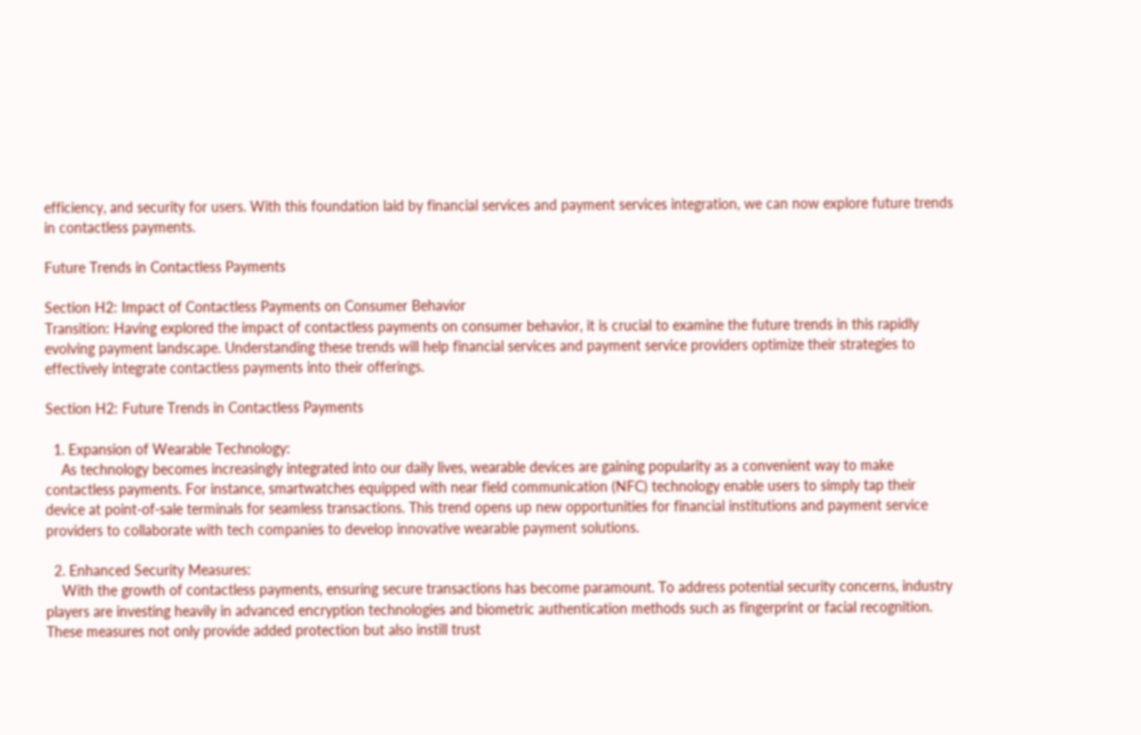efficiency, and security for users. With this foundation laid by financial services and payment services integration, we can now explore future trends in contactless payments.

Future Trends in Contactless Payments

Section H2: Impact of Contactless Payments on Consumer Behavior
Transition: Having explored the impact of contactless payments on consumer behavior, it is crucial to examine the future trends in this rapidly evolving payment landscape. Understanding these trends will help financial services and payment service providers optimize their strategies to effectively integrate contactless payments into their offerings.

Section H2: Future Trends in Contactless Payments

  1. Expansion of Wearable Technology:
    As technology becomes increasingly integrated into our daily lives, wearable devices are gaining popularity as a convenient way to make contactless payments. For instance, smartwatches equipped with near field communication (NFC) technology enable users to simply tap their device at point-of-sale terminals for seamless transactions. This trend opens up new opportunities for financial institutions and payment service providers to collaborate with tech companies to develop innovative wearable payment solutions.

  2. Enhanced Security Measures:
    With the growth of contactless payments, ensuring secure transactions has become paramount. To address potential security concerns, industry players are investing heavily in advanced encryption technologies and biometric authentication methods such as fingerprint or facial recognition. These measures not only provide added protection but also instill trust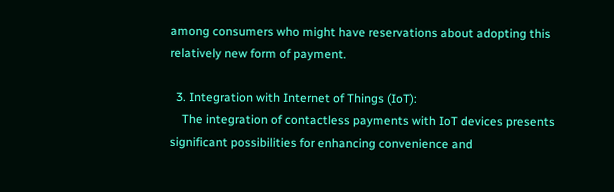among consumers who might have reservations about adopting this relatively new form of payment.

  3. Integration with Internet of Things (IoT):
    The integration of contactless payments with IoT devices presents significant possibilities for enhancing convenience and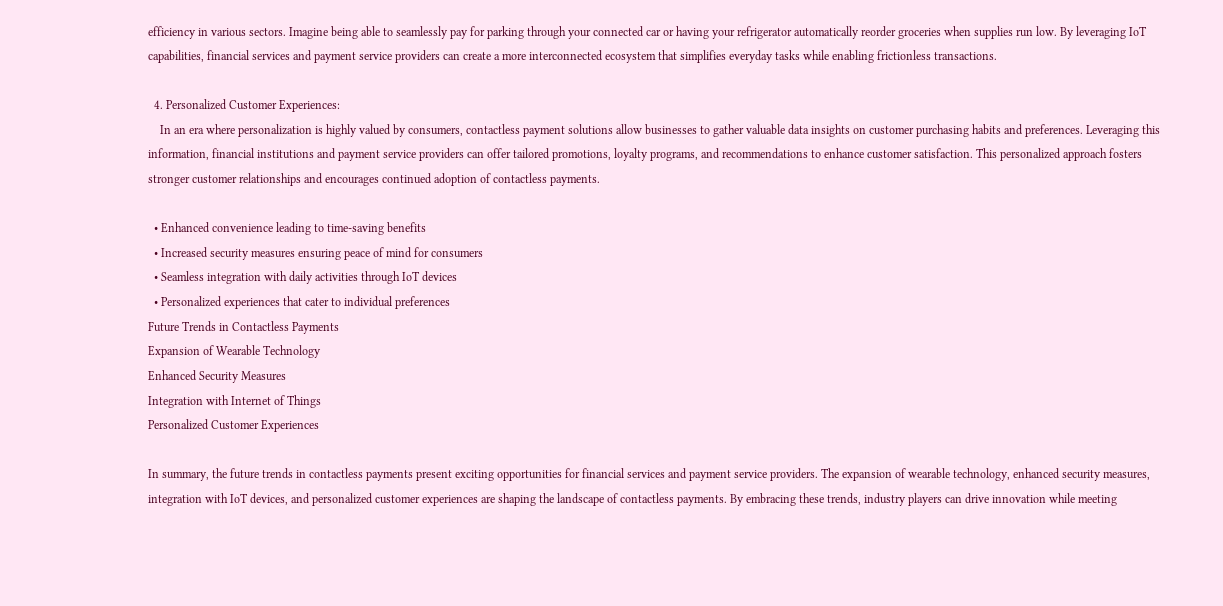efficiency in various sectors. Imagine being able to seamlessly pay for parking through your connected car or having your refrigerator automatically reorder groceries when supplies run low. By leveraging IoT capabilities, financial services and payment service providers can create a more interconnected ecosystem that simplifies everyday tasks while enabling frictionless transactions.

  4. Personalized Customer Experiences:
    In an era where personalization is highly valued by consumers, contactless payment solutions allow businesses to gather valuable data insights on customer purchasing habits and preferences. Leveraging this information, financial institutions and payment service providers can offer tailored promotions, loyalty programs, and recommendations to enhance customer satisfaction. This personalized approach fosters stronger customer relationships and encourages continued adoption of contactless payments.

  • Enhanced convenience leading to time-saving benefits
  • Increased security measures ensuring peace of mind for consumers
  • Seamless integration with daily activities through IoT devices
  • Personalized experiences that cater to individual preferences
Future Trends in Contactless Payments
Expansion of Wearable Technology
Enhanced Security Measures
Integration with Internet of Things
Personalized Customer Experiences

In summary, the future trends in contactless payments present exciting opportunities for financial services and payment service providers. The expansion of wearable technology, enhanced security measures, integration with IoT devices, and personalized customer experiences are shaping the landscape of contactless payments. By embracing these trends, industry players can drive innovation while meeting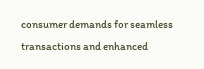consumer demands for seamless transactions and enhanced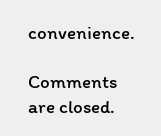convenience.

Comments are closed.